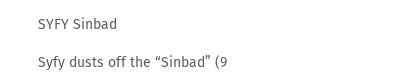SYFY Sinbad

Syfy dusts off the “Sinbad” (9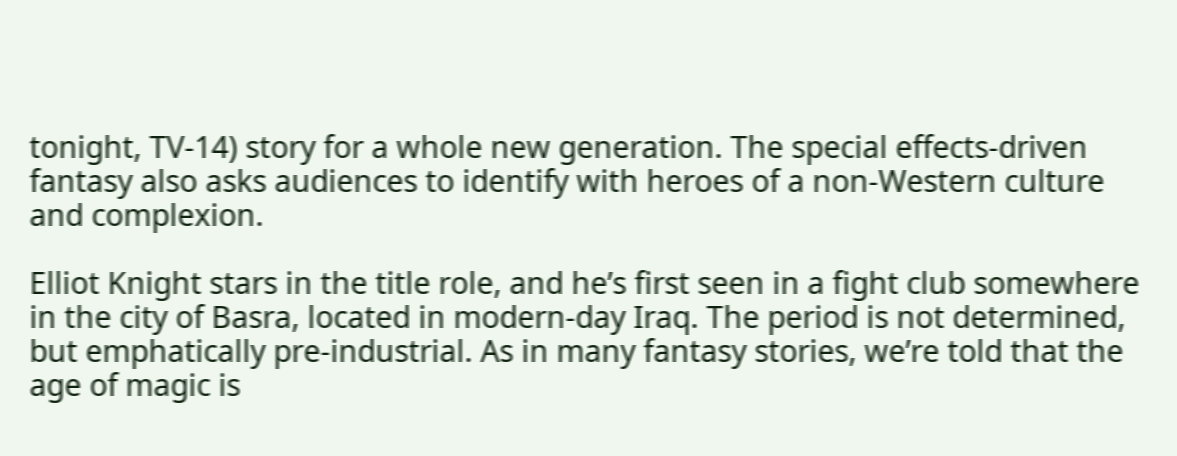tonight, TV-14) story for a whole new generation. The special effects-driven fantasy also asks audiences to identify with heroes of a non-Western culture and complexion.

Elliot Knight stars in the title role, and he’s first seen in a fight club somewhere in the city of Basra, located in modern-day Iraq. The period is not determined, but emphatically pre-industrial. As in many fantasy stories, we’re told that the age of magic is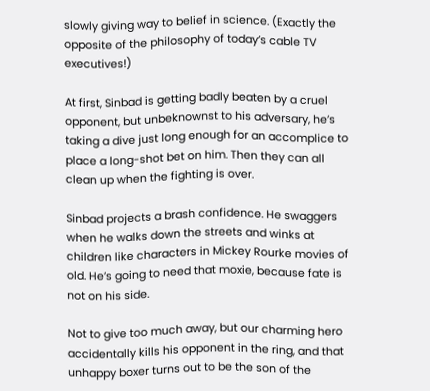slowly giving way to belief in science. (Exactly the opposite of the philosophy of today’s cable TV executives!)

At first, Sinbad is getting badly beaten by a cruel opponent, but unbeknownst to his adversary, he’s taking a dive just long enough for an accomplice to place a long-shot bet on him. Then they can all clean up when the fighting is over.

Sinbad projects a brash confidence. He swaggers when he walks down the streets and winks at children like characters in Mickey Rourke movies of old. He’s going to need that moxie, because fate is not on his side.

Not to give too much away, but our charming hero accidentally kills his opponent in the ring, and that unhappy boxer turns out to be the son of the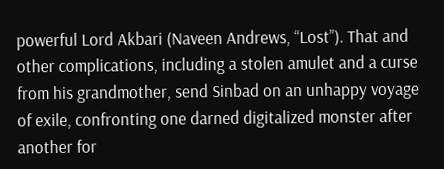powerful Lord Akbari (Naveen Andrews, “Lost”). That and other complications, including a stolen amulet and a curse from his grandmother, send Sinbad on an unhappy voyage of exile, confronting one darned digitalized monster after another for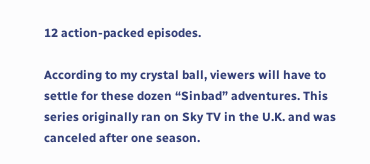12 action-packed episodes.

According to my crystal ball, viewers will have to settle for these dozen “Sinbad” adventures. This series originally ran on Sky TV in the U.K. and was canceled after one season.